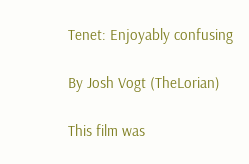Tenet: Enjoyably confusing

By Josh Vogt (TheLorian)

This film was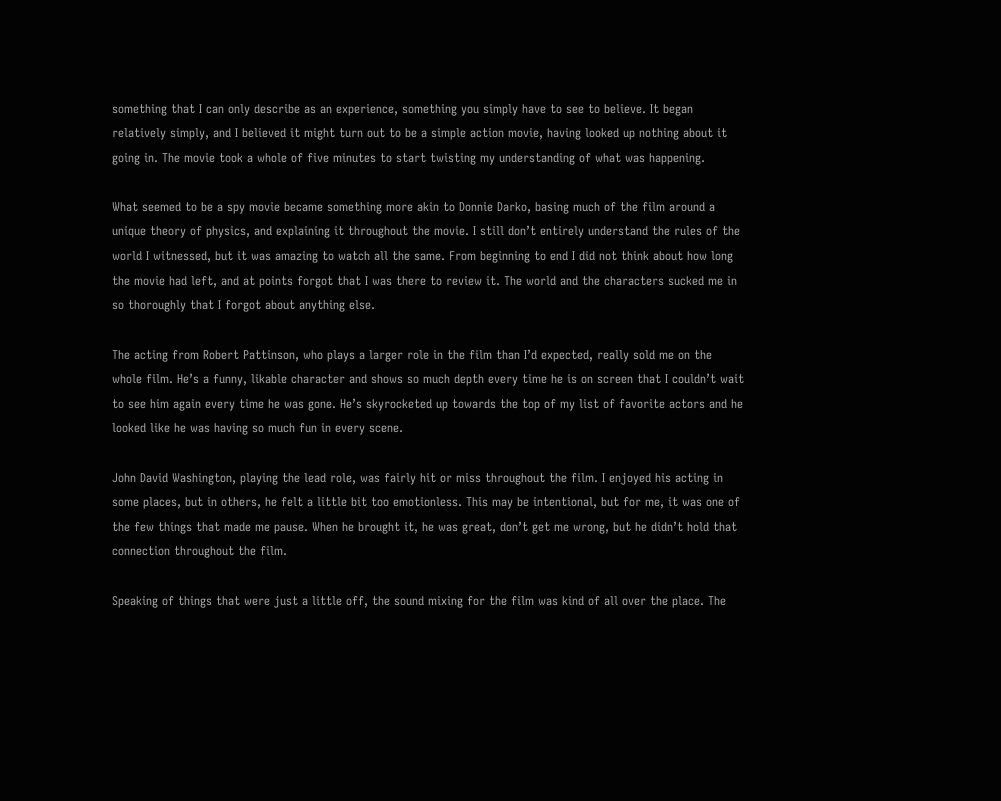something that I can only describe as an experience, something you simply have to see to believe. It began relatively simply, and I believed it might turn out to be a simple action movie, having looked up nothing about it going in. The movie took a whole of five minutes to start twisting my understanding of what was happening.

What seemed to be a spy movie became something more akin to Donnie Darko, basing much of the film around a unique theory of physics, and explaining it throughout the movie. I still don’t entirely understand the rules of the world I witnessed, but it was amazing to watch all the same. From beginning to end I did not think about how long the movie had left, and at points forgot that I was there to review it. The world and the characters sucked me in so thoroughly that I forgot about anything else.

The acting from Robert Pattinson, who plays a larger role in the film than I’d expected, really sold me on the whole film. He’s a funny, likable character and shows so much depth every time he is on screen that I couldn’t wait to see him again every time he was gone. He’s skyrocketed up towards the top of my list of favorite actors and he looked like he was having so much fun in every scene.

John David Washington, playing the lead role, was fairly hit or miss throughout the film. I enjoyed his acting in some places, but in others, he felt a little bit too emotionless. This may be intentional, but for me, it was one of the few things that made me pause. When he brought it, he was great, don’t get me wrong, but he didn’t hold that connection throughout the film.

Speaking of things that were just a little off, the sound mixing for the film was kind of all over the place. The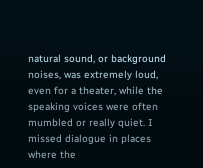natural sound, or background noises, was extremely loud, even for a theater, while the speaking voices were often mumbled or really quiet. I missed dialogue in places where the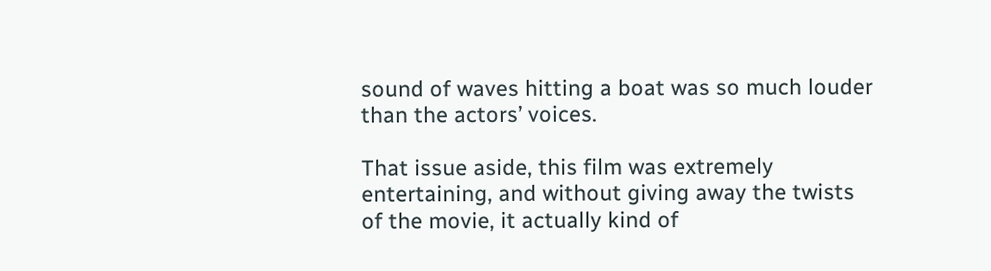sound of waves hitting a boat was so much louder than the actors’ voices.

That issue aside, this film was extremely entertaining, and without giving away the twists of the movie, it actually kind of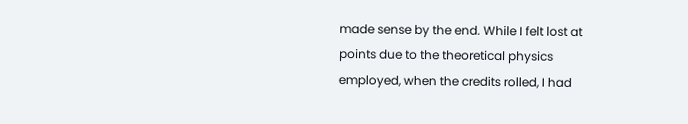made sense by the end. While I felt lost at points due to the theoretical physics employed, when the credits rolled, I had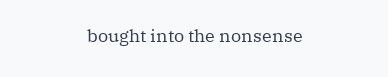bought into the nonsense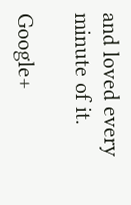and loved every minute of it.

Google+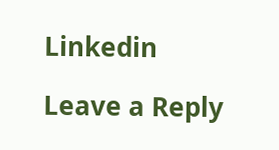Linkedin

Leave a Reply